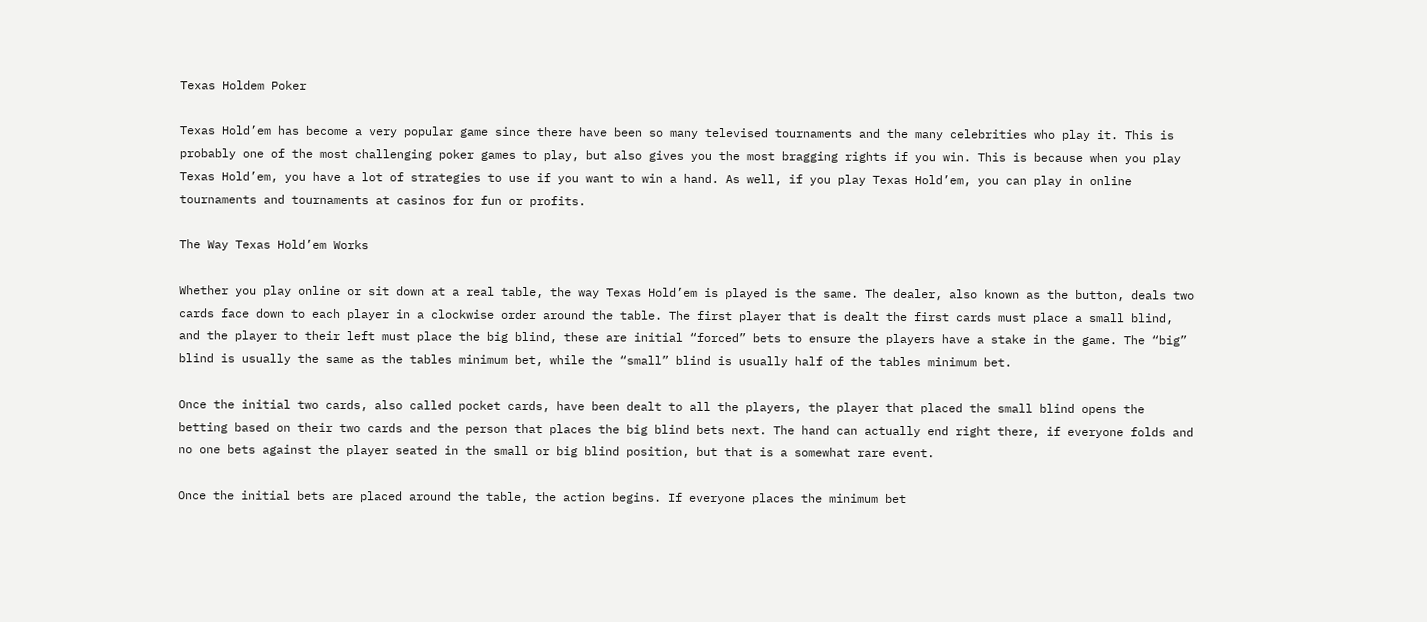Texas Holdem Poker

Texas Hold’em has become a very popular game since there have been so many televised tournaments and the many celebrities who play it. This is probably one of the most challenging poker games to play, but also gives you the most bragging rights if you win. This is because when you play Texas Hold’em, you have a lot of strategies to use if you want to win a hand. As well, if you play Texas Hold’em, you can play in online tournaments and tournaments at casinos for fun or profits.

The Way Texas Hold’em Works

Whether you play online or sit down at a real table, the way Texas Hold’em is played is the same. The dealer, also known as the button, deals two cards face down to each player in a clockwise order around the table. The first player that is dealt the first cards must place a small blind, and the player to their left must place the big blind, these are initial “forced” bets to ensure the players have a stake in the game. The “big” blind is usually the same as the tables minimum bet, while the “small” blind is usually half of the tables minimum bet.

Once the initial two cards, also called pocket cards, have been dealt to all the players, the player that placed the small blind opens the betting based on their two cards and the person that places the big blind bets next. The hand can actually end right there, if everyone folds and no one bets against the player seated in the small or big blind position, but that is a somewhat rare event.

Once the initial bets are placed around the table, the action begins. If everyone places the minimum bet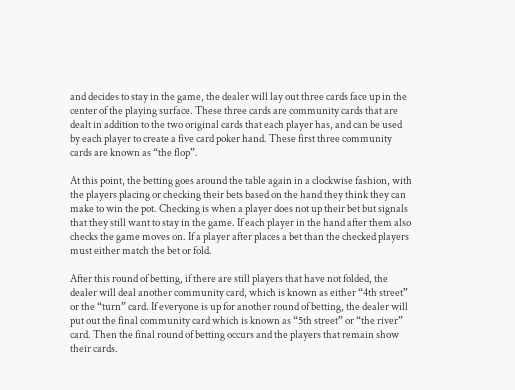and decides to stay in the game, the dealer will lay out three cards face up in the center of the playing surface. These three cards are community cards that are dealt in addition to the two original cards that each player has, and can be used by each player to create a five card poker hand. These first three community cards are known as “the flop”.

At this point, the betting goes around the table again in a clockwise fashion, with the players placing or checking their bets based on the hand they think they can make to win the pot. Checking is when a player does not up their bet but signals that they still want to stay in the game. If each player in the hand after them also checks the game moves on. If a player after places a bet than the checked players must either match the bet or fold.

After this round of betting, if there are still players that have not folded, the dealer will deal another community card, which is known as either “4th street” or the “turn” card. If everyone is up for another round of betting, the dealer will put out the final community card which is known as “5th street” or “the river” card. Then the final round of betting occurs and the players that remain show their cards.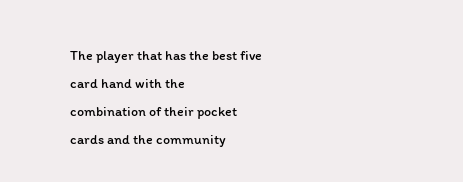The player that has the best five card hand with the combination of their pocket cards and the community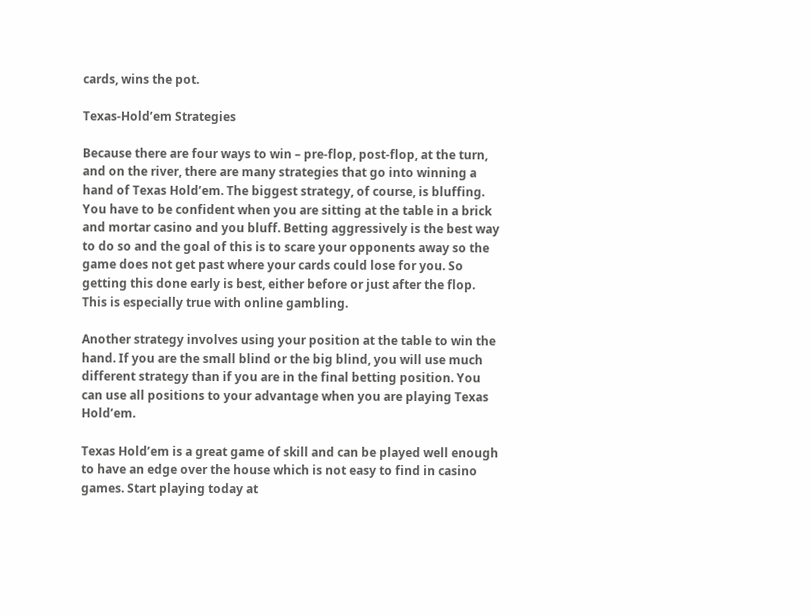cards, wins the pot.

Texas-Hold’em Strategies

Because there are four ways to win – pre-flop, post-flop, at the turn, and on the river, there are many strategies that go into winning a hand of Texas Hold’em. The biggest strategy, of course, is bluffing. You have to be confident when you are sitting at the table in a brick and mortar casino and you bluff. Betting aggressively is the best way to do so and the goal of this is to scare your opponents away so the game does not get past where your cards could lose for you. So getting this done early is best, either before or just after the flop. This is especially true with online gambling.

Another strategy involves using your position at the table to win the hand. If you are the small blind or the big blind, you will use much different strategy than if you are in the final betting position. You can use all positions to your advantage when you are playing Texas Hold’em.

Texas Hold’em is a great game of skill and can be played well enough to have an edge over the house which is not easy to find in casino games. Start playing today at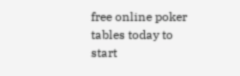free online poker tables today to start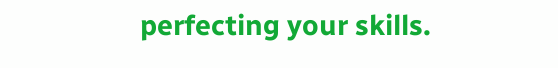perfecting your skills.